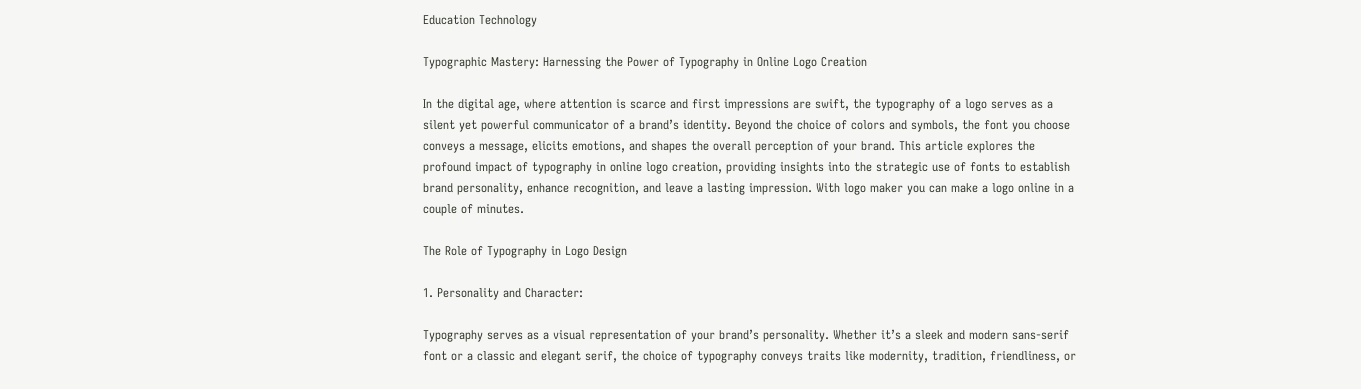Education Technology

Typographic Mastery: Harnessing the Power of Typography in Online Logo Creation

In the digital age, where attention is scarce and first impressions are swift, the typography of a logo serves as a silent yet powerful communicator of a brand’s identity. Beyond the choice of colors and symbols, the font you choose conveys a message, elicits emotions, and shapes the overall perception of your brand. This article explores the profound impact of typography in online logo creation, providing insights into the strategic use of fonts to establish brand personality, enhance recognition, and leave a lasting impression. With logo maker you can make a logo online in a couple of minutes.

The Role of Typography in Logo Design

1. Personality and Character:

Typography serves as a visual representation of your brand’s personality. Whether it’s a sleek and modern sans-serif font or a classic and elegant serif, the choice of typography conveys traits like modernity, tradition, friendliness, or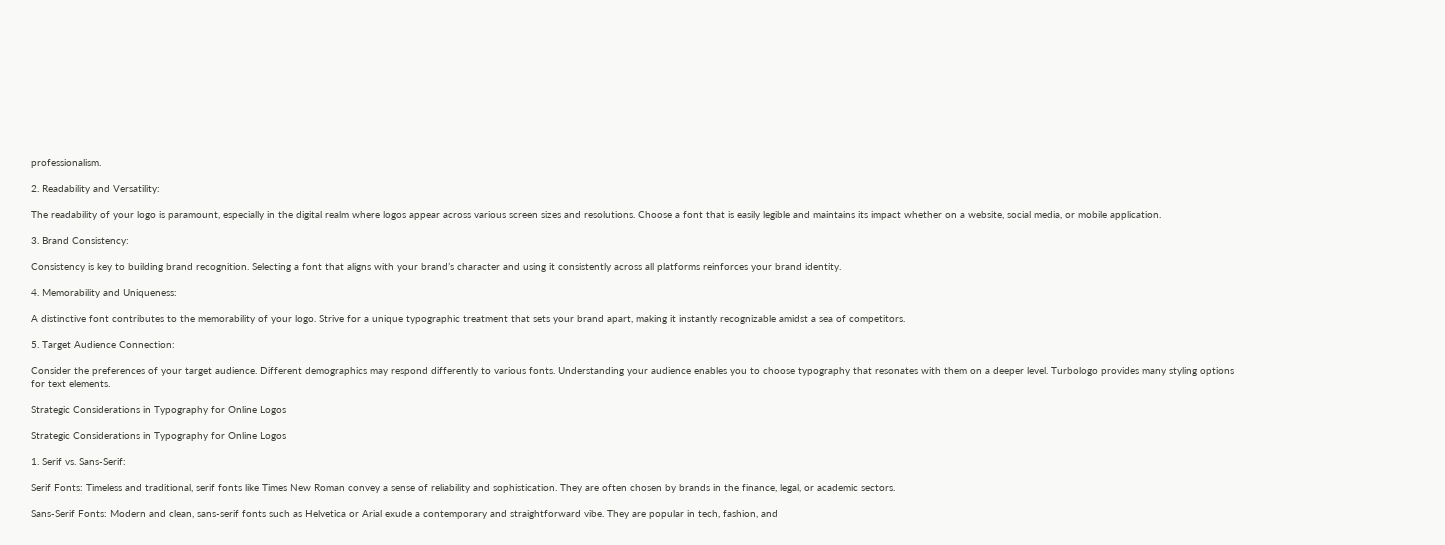professionalism.

2. Readability and Versatility:

The readability of your logo is paramount, especially in the digital realm where logos appear across various screen sizes and resolutions. Choose a font that is easily legible and maintains its impact whether on a website, social media, or mobile application.

3. Brand Consistency:

Consistency is key to building brand recognition. Selecting a font that aligns with your brand’s character and using it consistently across all platforms reinforces your brand identity.

4. Memorability and Uniqueness:

A distinctive font contributes to the memorability of your logo. Strive for a unique typographic treatment that sets your brand apart, making it instantly recognizable amidst a sea of competitors.

5. Target Audience Connection:

Consider the preferences of your target audience. Different demographics may respond differently to various fonts. Understanding your audience enables you to choose typography that resonates with them on a deeper level. Turbologo provides many styling options for text elements.

Strategic Considerations in Typography for Online Logos

Strategic Considerations in Typography for Online Logos

1. Serif vs. Sans-Serif:

Serif Fonts: Timeless and traditional, serif fonts like Times New Roman convey a sense of reliability and sophistication. They are often chosen by brands in the finance, legal, or academic sectors.

Sans-Serif Fonts: Modern and clean, sans-serif fonts such as Helvetica or Arial exude a contemporary and straightforward vibe. They are popular in tech, fashion, and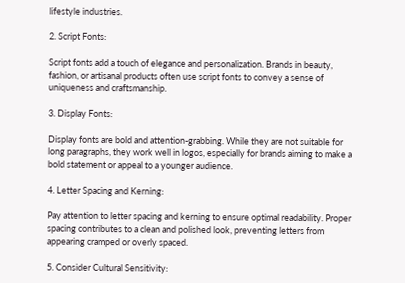lifestyle industries.

2. Script Fonts:

Script fonts add a touch of elegance and personalization. Brands in beauty, fashion, or artisanal products often use script fonts to convey a sense of uniqueness and craftsmanship.

3. Display Fonts:

Display fonts are bold and attention-grabbing. While they are not suitable for long paragraphs, they work well in logos, especially for brands aiming to make a bold statement or appeal to a younger audience.

4. Letter Spacing and Kerning:

Pay attention to letter spacing and kerning to ensure optimal readability. Proper spacing contributes to a clean and polished look, preventing letters from appearing cramped or overly spaced.

5. Consider Cultural Sensitivity: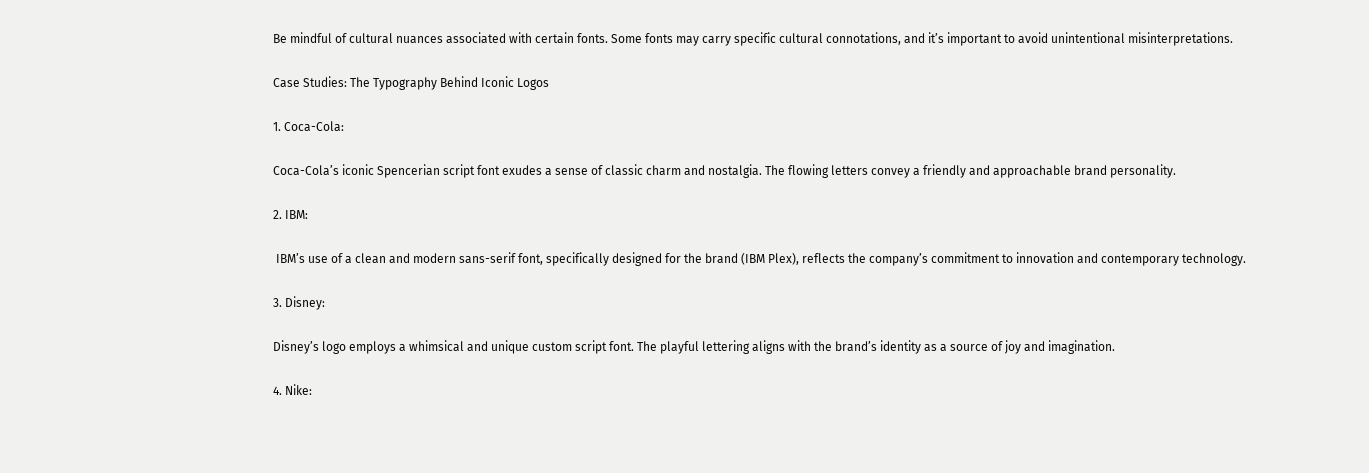Be mindful of cultural nuances associated with certain fonts. Some fonts may carry specific cultural connotations, and it’s important to avoid unintentional misinterpretations.

Case Studies: The Typography Behind Iconic Logos

1. Coca-Cola:

Coca-Cola’s iconic Spencerian script font exudes a sense of classic charm and nostalgia. The flowing letters convey a friendly and approachable brand personality.

2. IBM:

 IBM’s use of a clean and modern sans-serif font, specifically designed for the brand (IBM Plex), reflects the company’s commitment to innovation and contemporary technology.

3. Disney:

Disney’s logo employs a whimsical and unique custom script font. The playful lettering aligns with the brand’s identity as a source of joy and imagination.

4. Nike: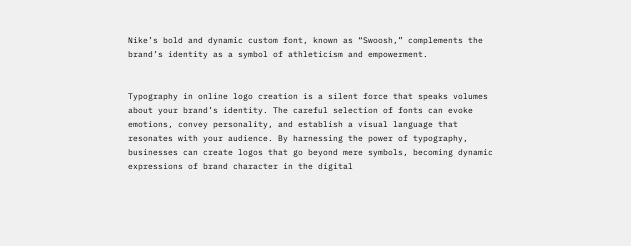Nike’s bold and dynamic custom font, known as “Swoosh,” complements the brand’s identity as a symbol of athleticism and empowerment.


Typography in online logo creation is a silent force that speaks volumes about your brand’s identity. The careful selection of fonts can evoke emotions, convey personality, and establish a visual language that resonates with your audience. By harnessing the power of typography, businesses can create logos that go beyond mere symbols, becoming dynamic expressions of brand character in the digital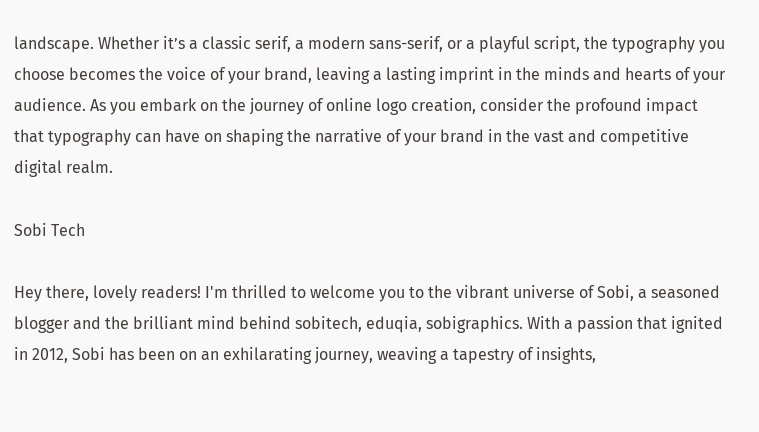landscape. Whether it’s a classic serif, a modern sans-serif, or a playful script, the typography you choose becomes the voice of your brand, leaving a lasting imprint in the minds and hearts of your audience. As you embark on the journey of online logo creation, consider the profound impact that typography can have on shaping the narrative of your brand in the vast and competitive digital realm.

Sobi Tech

Hey there, lovely readers! I'm thrilled to welcome you to the vibrant universe of Sobi, a seasoned blogger and the brilliant mind behind sobitech, eduqia, sobigraphics. With a passion that ignited in 2012, Sobi has been on an exhilarating journey, weaving a tapestry of insights,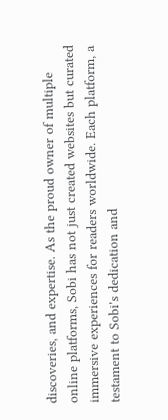discoveries, and expertise. As the proud owner of multiple online platforms, Sobi has not just created websites but curated immersive experiences for readers worldwide. Each platform, a testament to Sobi's dedication and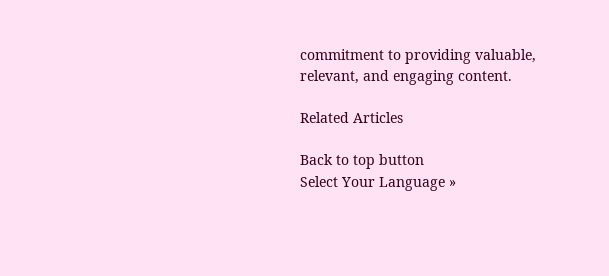commitment to providing valuable, relevant, and engaging content.

Related Articles

Back to top button
Select Your Language »